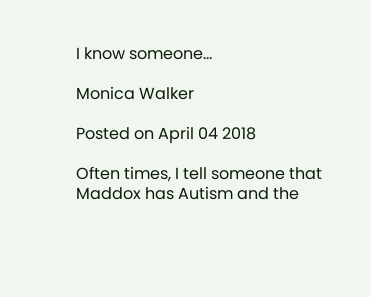I know someone...

Monica Walker

Posted on April 04 2018

Often times, I tell someone that Maddox has Autism and the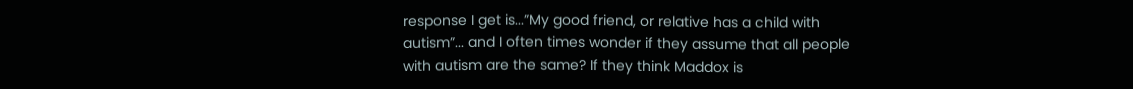response I get is...”My good friend, or relative has a child with autism”... and I often times wonder if they assume that all people with autism are the same? If they think Maddox is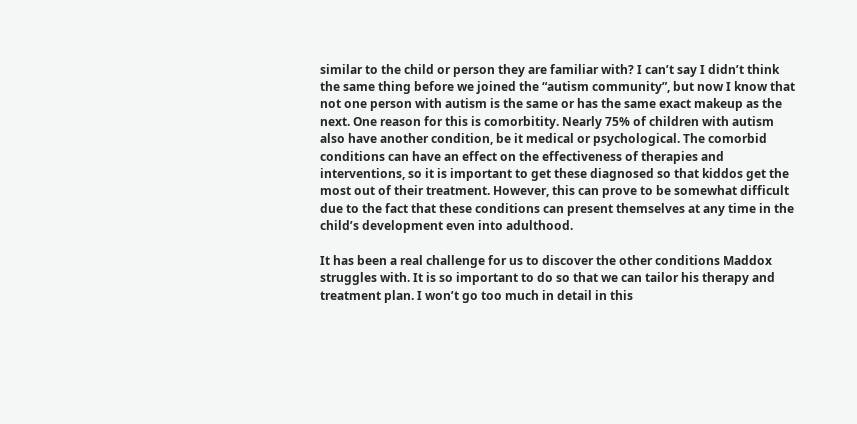similar to the child or person they are familiar with? I can’t say I didn’t think the same thing before we joined the “autism community”, but now I know that not one person with autism is the same or has the same exact makeup as the next. One reason for this is comorbitity. Nearly 75% of children with autism also have another condition, be it medical or psychological. The comorbid conditions can have an effect on the effectiveness of therapies and interventions, so it is important to get these diagnosed so that kiddos get the most out of their treatment. However, this can prove to be somewhat difficult due to the fact that these conditions can present themselves at any time in the child’s development even into adulthood.

It has been a real challenge for us to discover the other conditions Maddox struggles with. It is so important to do so that we can tailor his therapy and treatment plan. I won’t go too much in detail in this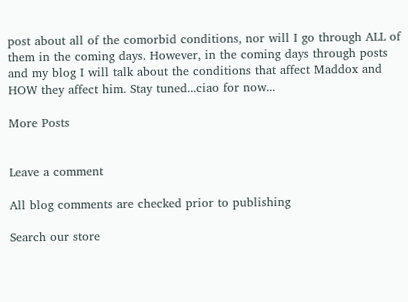post about all of the comorbid conditions, nor will I go through ALL of them in the coming days. However, in the coming days through posts and my blog I will talk about the conditions that affect Maddox and HOW they affect him. Stay tuned...ciao for now...

More Posts


Leave a comment

All blog comments are checked prior to publishing

Search our store